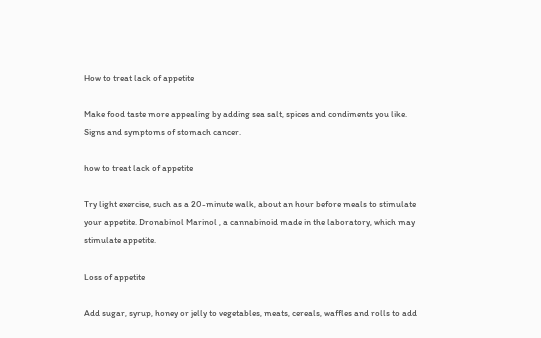How to treat lack of appetite

Make food taste more appealing by adding sea salt, spices and condiments you like. Signs and symptoms of stomach cancer.

how to treat lack of appetite

Try light exercise, such as a 20-minute walk, about an hour before meals to stimulate your appetite. Dronabinol Marinol , a cannabinoid made in the laboratory, which may stimulate appetite.

Loss of appetite

Add sugar, syrup, honey or jelly to vegetables, meats, cereals, waffles and rolls to add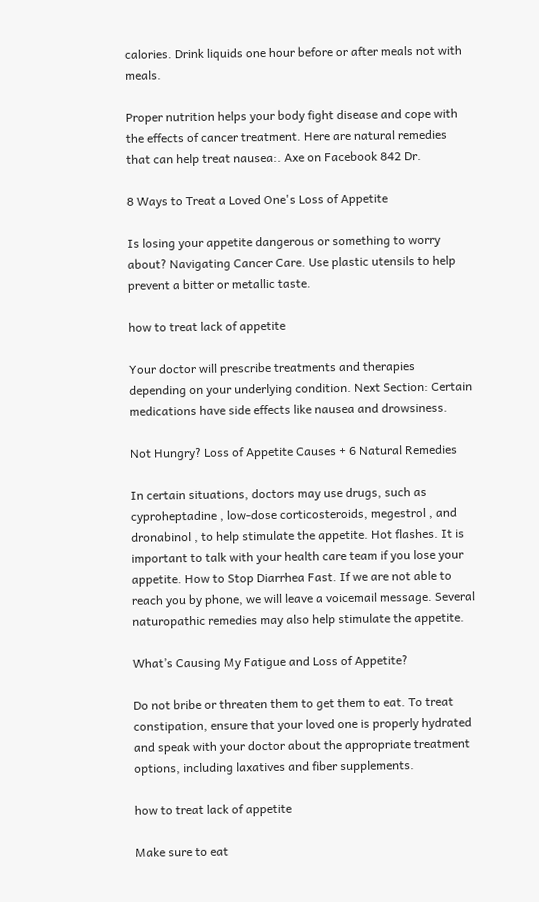calories. Drink liquids one hour before or after meals not with meals.

Proper nutrition helps your body fight disease and cope with the effects of cancer treatment. Here are natural remedies that can help treat nausea:. Axe on Facebook 842 Dr.

8 Ways to Treat a Loved One's Loss of Appetite

Is losing your appetite dangerous or something to worry about? Navigating Cancer Care. Use plastic utensils to help prevent a bitter or metallic taste.

how to treat lack of appetite

Your doctor will prescribe treatments and therapies depending on your underlying condition. Next Section: Certain medications have side effects like nausea and drowsiness.

Not Hungry? Loss of Appetite Causes + 6 Natural Remedies

In certain situations, doctors may use drugs, such as cyproheptadine , low-dose corticosteroids, megestrol , and dronabinol , to help stimulate the appetite. Hot flashes. It is important to talk with your health care team if you lose your appetite. How to Stop Diarrhea Fast. If we are not able to reach you by phone, we will leave a voicemail message. Several naturopathic remedies may also help stimulate the appetite.

What’s Causing My Fatigue and Loss of Appetite?

Do not bribe or threaten them to get them to eat. To treat constipation, ensure that your loved one is properly hydrated and speak with your doctor about the appropriate treatment options, including laxatives and fiber supplements.

how to treat lack of appetite

Make sure to eat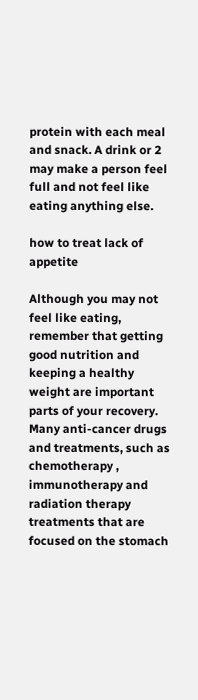protein with each meal and snack. A drink or 2 may make a person feel full and not feel like eating anything else.

how to treat lack of appetite

Although you may not feel like eating, remember that getting good nutrition and keeping a healthy weight are important parts of your recovery. Many anti-cancer drugs and treatments, such as chemotherapy , immunotherapy and radiation therapy treatments that are focused on the stomach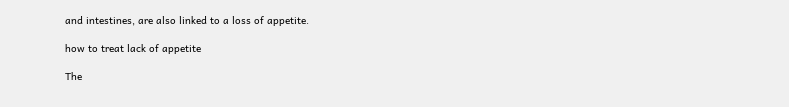and intestines, are also linked to a loss of appetite.

how to treat lack of appetite

The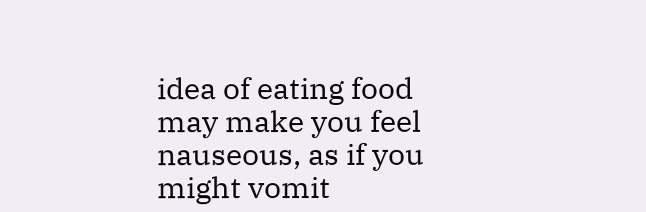idea of eating food may make you feel nauseous, as if you might vomit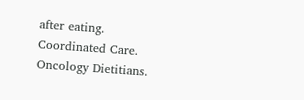after eating. Coordinated Care. Oncology Dietitians.